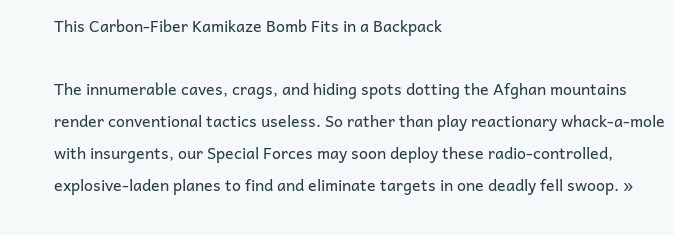This Carbon-Fiber Kamikaze Bomb Fits in a Backpack

The innumerable caves, crags, and hiding spots dotting the Afghan mountains render conventional tactics useless. So rather than play reactionary whack-a-mole with insurgents, our Special Forces may soon deploy these radio-controlled, explosive-laden planes to find and eliminate targets in one deadly fell swoop. »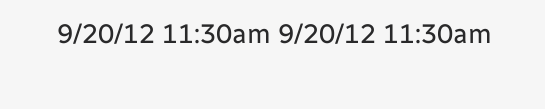9/20/12 11:30am 9/20/12 11:30am